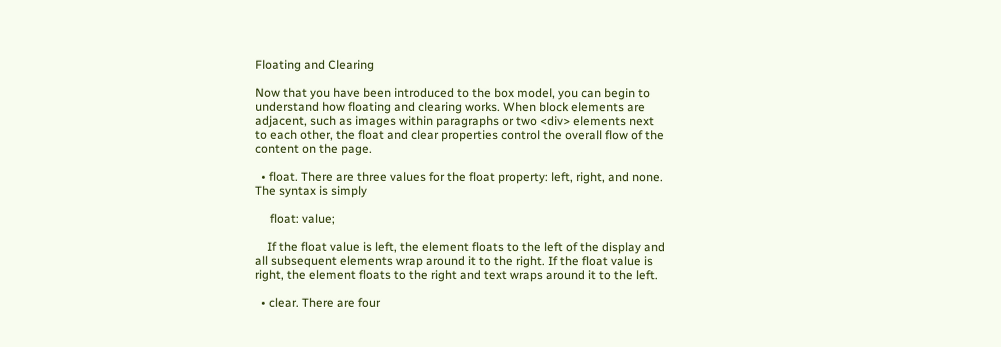Floating and Clearing

Now that you have been introduced to the box model, you can begin to understand how floating and clearing works. When block elements are adjacent, such as images within paragraphs or two <div> elements next to each other, the float and clear properties control the overall flow of the content on the page.

  • float. There are three values for the float property: left, right, and none. The syntax is simply

     float: value;

    If the float value is left, the element floats to the left of the display and all subsequent elements wrap around it to the right. If the float value is right, the element floats to the right and text wraps around it to the left.

  • clear. There are four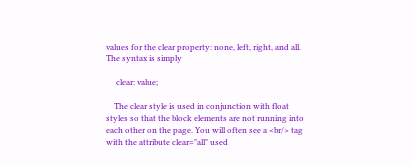values for the clear property: none, left, right, and all. The syntax is simply

     clear: value;

    The clear style is used in conjunction with float styles so that the block elements are not running into each other on the page. You will often see a <br/> tag with the attribute clear="all" used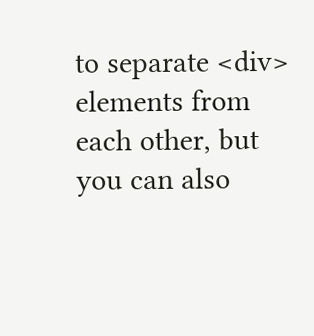to separate <div> elements from each other, but you can also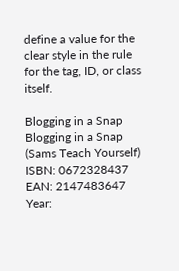define a value for the clear style in the rule for the tag, ID, or class itself.

Blogging in a Snap
Blogging in a Snap (Sams Teach Yourself)
ISBN: 0672328437
EAN: 2147483647
Year: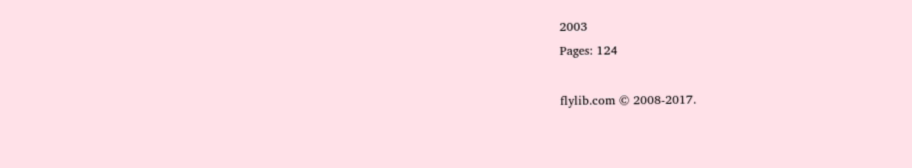2003
Pages: 124

flylib.com © 2008-2017.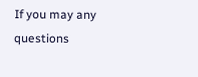If you may any questions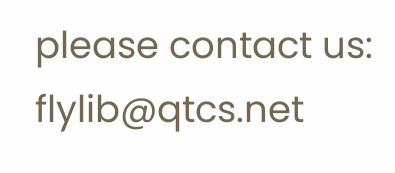please contact us: flylib@qtcs.net